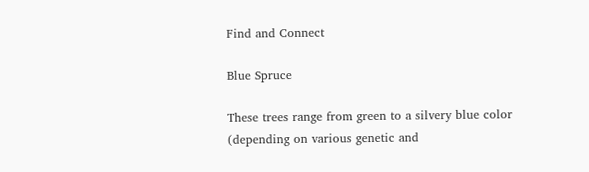Find and Connect

Blue Spruce

These trees range from green to a silvery blue color (depending on various genetic and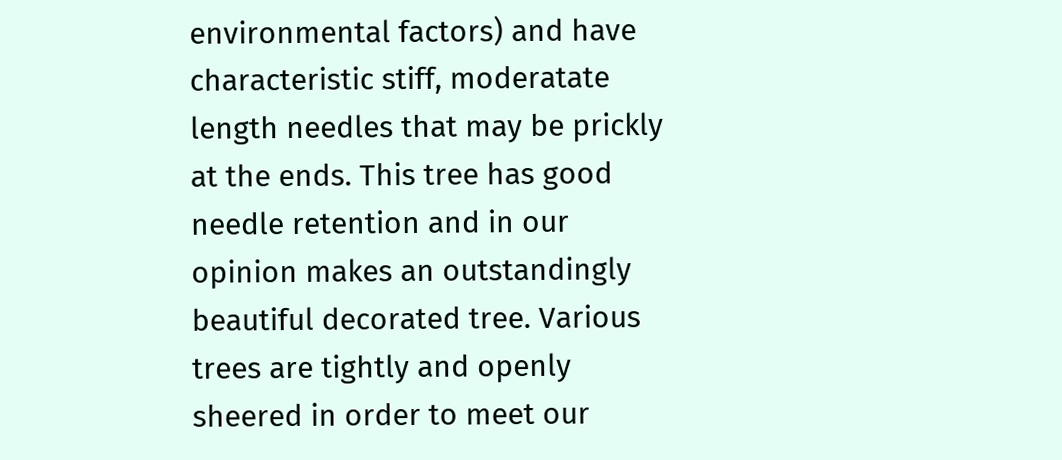environmental factors) and have characteristic stiff, moderatate length needles that may be prickly at the ends. This tree has good needle retention and in our opinion makes an outstandingly beautiful decorated tree. Various trees are tightly and openly sheered in order to meet our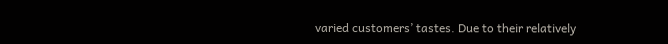varied customers’ tastes. Due to their relatively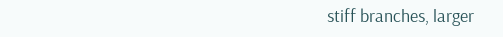stiff branches, larger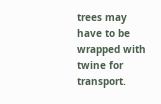trees may have to be wrapped with twine for transport.